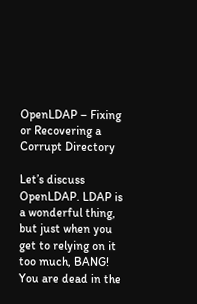OpenLDAP – Fixing or Recovering a Corrupt Directory

Let’s discuss OpenLDAP. LDAP is a wonderful thing, but just when you get to relying on it too much, BANG! You are dead in the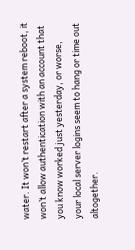water. It won’t restart after a system reboot, it won’t allow authentication with an account that you know worked just yesterday, or worse, your local server logins seem to hang or time out altogether.